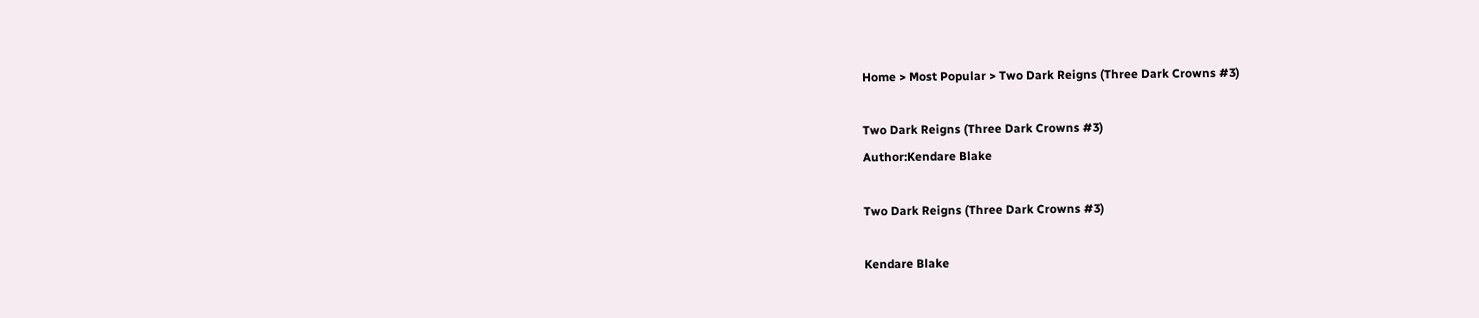Home > Most Popular > Two Dark Reigns (Three Dark Crowns #3)

Two Dark Reigns (Three Dark Crowns #3)
Author:Kendare Blake

Two Dark Reigns (Three Dark Crowns #3)

Kendare Blake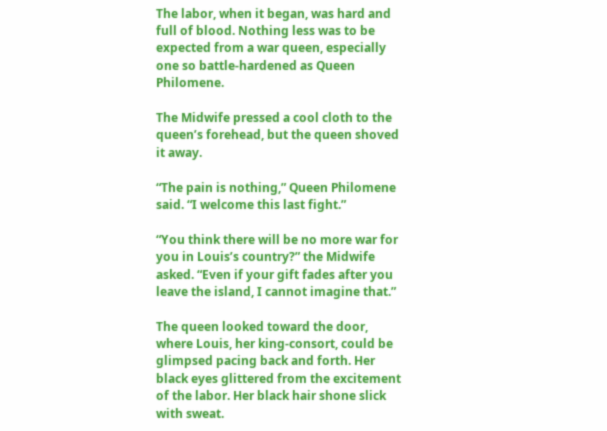The labor, when it began, was hard and full of blood. Nothing less was to be expected from a war queen, especially one so battle-hardened as Queen Philomene.

The Midwife pressed a cool cloth to the queen’s forehead, but the queen shoved it away.

“The pain is nothing,” Queen Philomene said. “I welcome this last fight.”

“You think there will be no more war for you in Louis’s country?” the Midwife asked. “Even if your gift fades after you leave the island, I cannot imagine that.”

The queen looked toward the door, where Louis, her king-consort, could be glimpsed pacing back and forth. Her black eyes glittered from the excitement of the labor. Her black hair shone slick with sweat.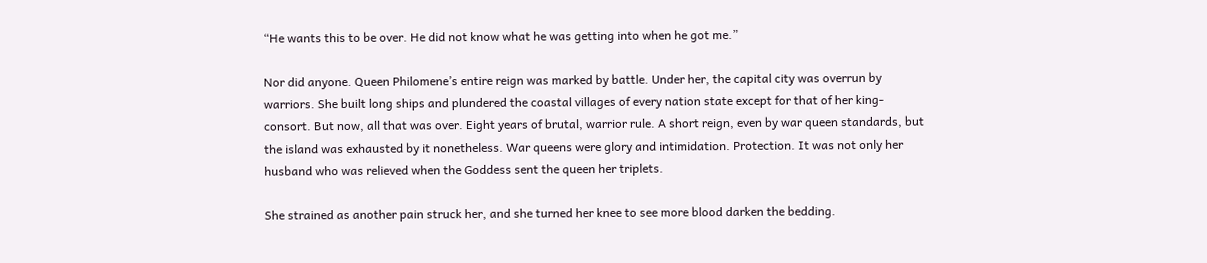“He wants this to be over. He did not know what he was getting into when he got me.”

Nor did anyone. Queen Philomene’s entire reign was marked by battle. Under her, the capital city was overrun by warriors. She built long ships and plundered the coastal villages of every nation state except for that of her king-consort. But now, all that was over. Eight years of brutal, warrior rule. A short reign, even by war queen standards, but the island was exhausted by it nonetheless. War queens were glory and intimidation. Protection. It was not only her husband who was relieved when the Goddess sent the queen her triplets.

She strained as another pain struck her, and she turned her knee to see more blood darken the bedding.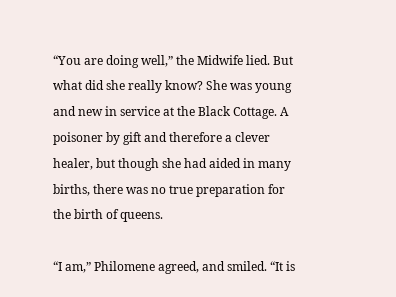“You are doing well,” the Midwife lied. But what did she really know? She was young and new in service at the Black Cottage. A poisoner by gift and therefore a clever healer, but though she had aided in many births, there was no true preparation for the birth of queens.

“I am,” Philomene agreed, and smiled. “It is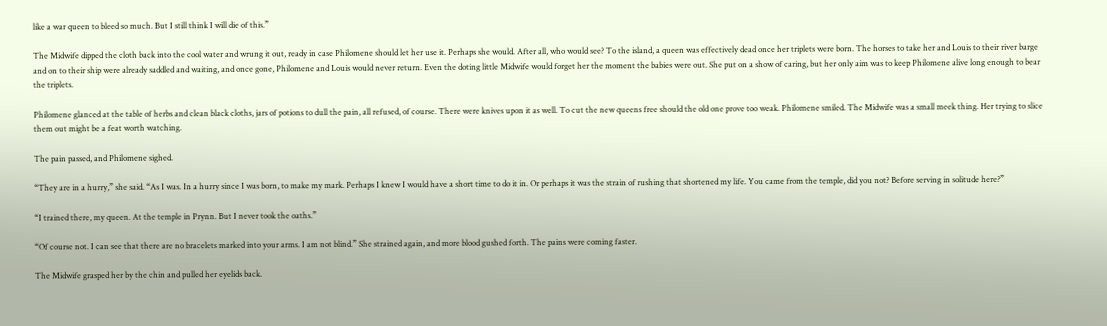like a war queen to bleed so much. But I still think I will die of this.”

The Midwife dipped the cloth back into the cool water and wrung it out, ready in case Philomene should let her use it. Perhaps she would. After all, who would see? To the island, a queen was effectively dead once her triplets were born. The horses to take her and Louis to their river barge and on to their ship were already saddled and waiting, and once gone, Philomene and Louis would never return. Even the doting little Midwife would forget her the moment the babies were out. She put on a show of caring, but her only aim was to keep Philomene alive long enough to bear the triplets.

Philomene glanced at the table of herbs and clean black cloths, jars of potions to dull the pain, all refused, of course. There were knives upon it as well. To cut the new queens free should the old one prove too weak. Philomene smiled. The Midwife was a small meek thing. Her trying to slice them out might be a feat worth watching.

The pain passed, and Philomene sighed.

“They are in a hurry,” she said. “As I was. In a hurry since I was born, to make my mark. Perhaps I knew I would have a short time to do it in. Or perhaps it was the strain of rushing that shortened my life. You came from the temple, did you not? Before serving in solitude here?”

“I trained there, my queen. At the temple in Prynn. But I never took the oaths.”

“Of course not. I can see that there are no bracelets marked into your arms. I am not blind.” She strained again, and more blood gushed forth. The pains were coming faster.

The Midwife grasped her by the chin and pulled her eyelids back.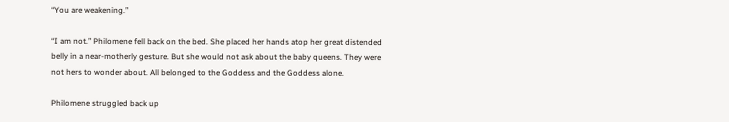“You are weakening.”

“I am not.” Philomene fell back on the bed. She placed her hands atop her great distended belly in a near-motherly gesture. But she would not ask about the baby queens. They were not hers to wonder about. All belonged to the Goddess and the Goddess alone.

Philomene struggled back up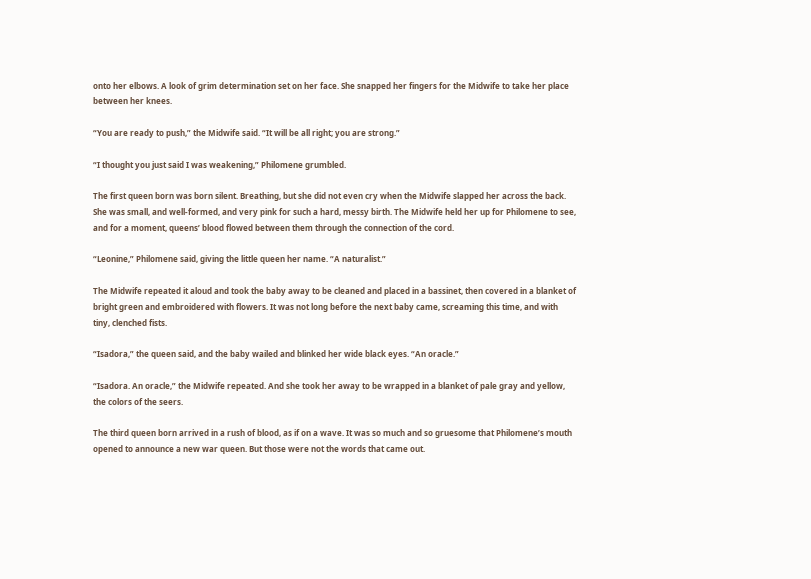onto her elbows. A look of grim determination set on her face. She snapped her fingers for the Midwife to take her place between her knees.

“You are ready to push,” the Midwife said. “It will be all right; you are strong.”

“I thought you just said I was weakening,” Philomene grumbled.

The first queen born was born silent. Breathing, but she did not even cry when the Midwife slapped her across the back. She was small, and well-formed, and very pink for such a hard, messy birth. The Midwife held her up for Philomene to see, and for a moment, queens’ blood flowed between them through the connection of the cord.

“Leonine,” Philomene said, giving the little queen her name. “A naturalist.”

The Midwife repeated it aloud and took the baby away to be cleaned and placed in a bassinet, then covered in a blanket of bright green and embroidered with flowers. It was not long before the next baby came, screaming this time, and with tiny, clenched fists.

“Isadora,” the queen said, and the baby wailed and blinked her wide black eyes. “An oracle.”

“Isadora. An oracle,” the Midwife repeated. And she took her away to be wrapped in a blanket of pale gray and yellow, the colors of the seers.

The third queen born arrived in a rush of blood, as if on a wave. It was so much and so gruesome that Philomene’s mouth opened to announce a new war queen. But those were not the words that came out.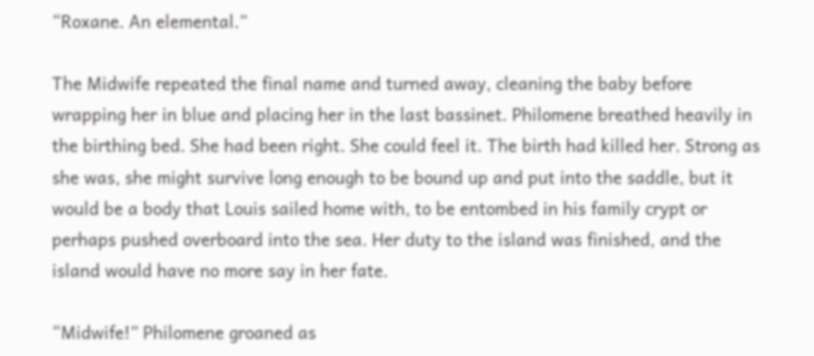“Roxane. An elemental.”

The Midwife repeated the final name and turned away, cleaning the baby before wrapping her in blue and placing her in the last bassinet. Philomene breathed heavily in the birthing bed. She had been right. She could feel it. The birth had killed her. Strong as she was, she might survive long enough to be bound up and put into the saddle, but it would be a body that Louis sailed home with, to be entombed in his family crypt or perhaps pushed overboard into the sea. Her duty to the island was finished, and the island would have no more say in her fate.

“Midwife!” Philomene groaned as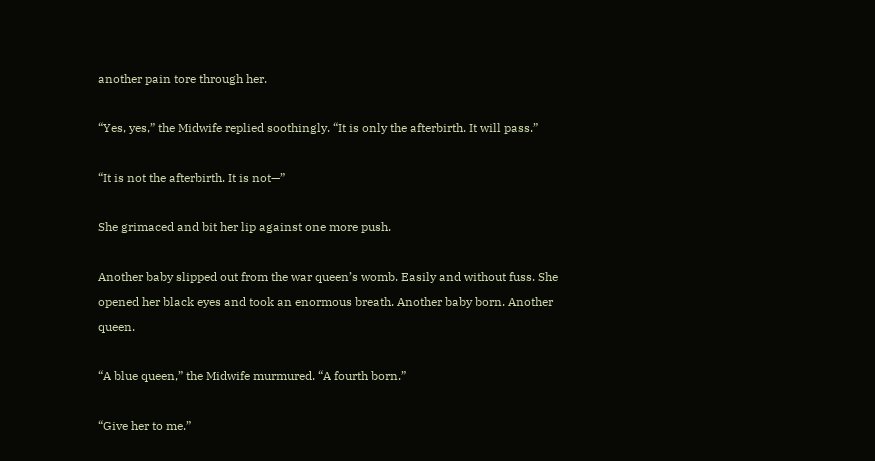another pain tore through her.

“Yes, yes,” the Midwife replied soothingly. “It is only the afterbirth. It will pass.”

“It is not the afterbirth. It is not—”

She grimaced and bit her lip against one more push.

Another baby slipped out from the war queen’s womb. Easily and without fuss. She opened her black eyes and took an enormous breath. Another baby born. Another queen.

“A blue queen,” the Midwife murmured. “A fourth born.”

“Give her to me.”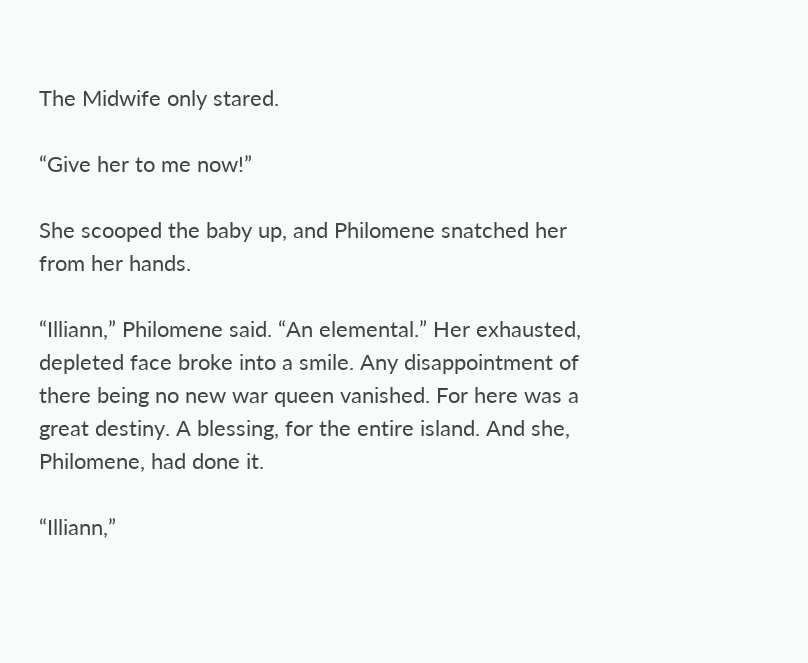The Midwife only stared.

“Give her to me now!”

She scooped the baby up, and Philomene snatched her from her hands.

“Illiann,” Philomene said. “An elemental.” Her exhausted, depleted face broke into a smile. Any disappointment of there being no new war queen vanished. For here was a great destiny. A blessing, for the entire island. And she, Philomene, had done it.

“Illiann,”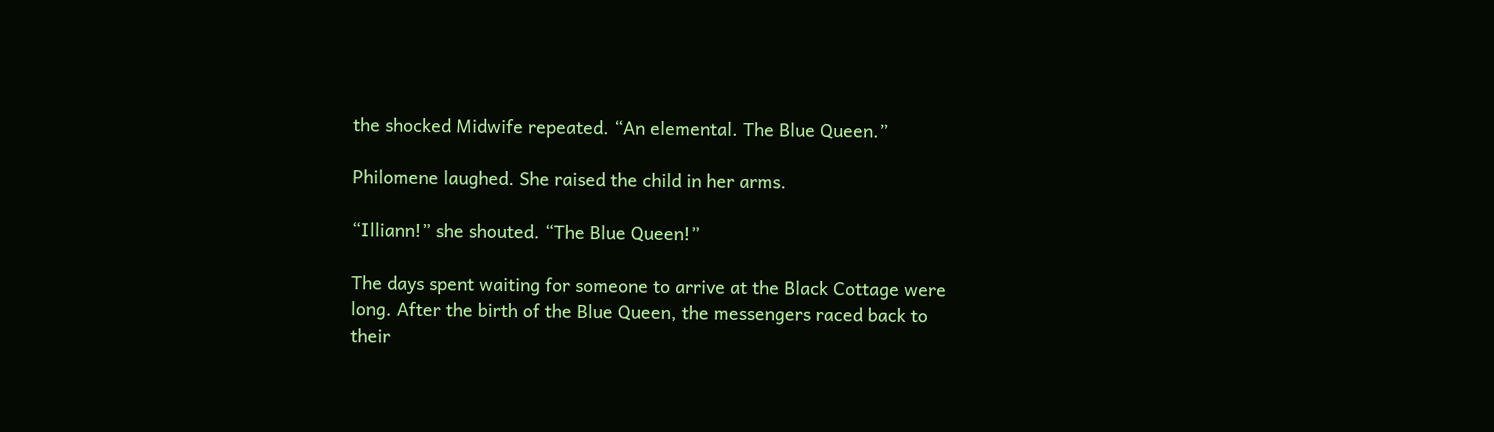the shocked Midwife repeated. “An elemental. The Blue Queen.”

Philomene laughed. She raised the child in her arms.

“Illiann!” she shouted. “The Blue Queen!”

The days spent waiting for someone to arrive at the Black Cottage were long. After the birth of the Blue Queen, the messengers raced back to their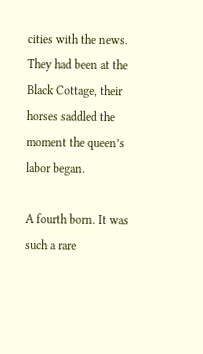cities with the news. They had been at the Black Cottage, their horses saddled the moment the queen’s labor began.

A fourth born. It was such a rare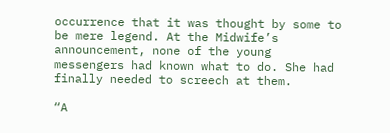occurrence that it was thought by some to be mere legend. At the Midwife’s announcement, none of the young messengers had known what to do. She had finally needed to screech at them.

“A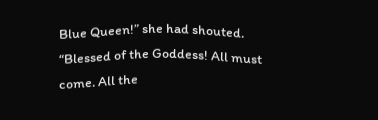Blue Queen!” she had shouted. “Blessed of the Goddess! All must come. All the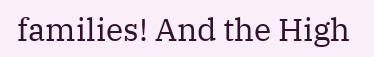families! And the High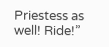Priestess as well! Ride!”